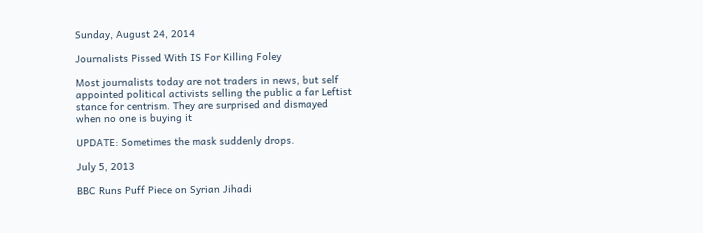Sunday, August 24, 2014

Journalists Pissed With IS For Killing Foley

Most journalists today are not traders in news, but self appointed political activists selling the public a far Leftist stance for centrism. They are surprised and dismayed when no one is buying it

UPDATE: Sometimes the mask suddenly drops.

July 5, 2013

BBC Runs Puff Piece on Syrian Jihadi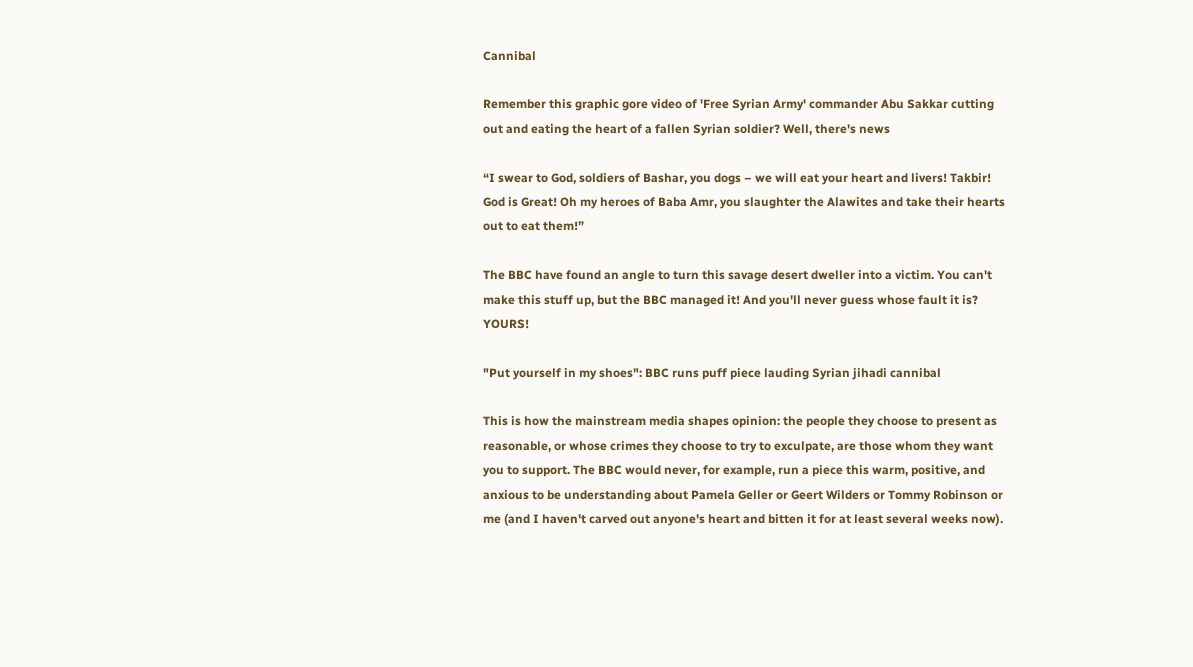Cannibal

Remember this graphic gore video of 'Free Syrian Army' commander Abu Sakkar cutting out and eating the heart of a fallen Syrian soldier? Well, there's news

“I swear to God, soldiers of Bashar, you dogs – we will eat your heart and livers! Takbir! God is Great! Oh my heroes of Baba Amr, you slaughter the Alawites and take their hearts out to eat them!”

The BBC have found an angle to turn this savage desert dweller into a victim. You can't make this stuff up, but the BBC managed it! And you'll never guess whose fault it is? YOURS!

"Put yourself in my shoes": BBC runs puff piece lauding Syrian jihadi cannibal

This is how the mainstream media shapes opinion: the people they choose to present as reasonable, or whose crimes they choose to try to exculpate, are those whom they want you to support. The BBC would never, for example, run a piece this warm, positive, and anxious to be understanding about Pamela Geller or Geert Wilders or Tommy Robinson or me (and I haven't carved out anyone's heart and bitten it for at least several weeks now).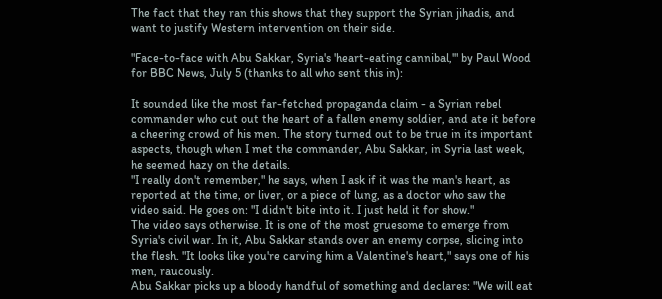The fact that they ran this shows that they support the Syrian jihadis, and want to justify Western intervention on their side.

"Face-to-face with Abu Sakkar, Syria's 'heart-eating cannibal,'" by Paul Wood for BBC News, July 5 (thanks to all who sent this in):

It sounded like the most far-fetched propaganda claim - a Syrian rebel commander who cut out the heart of a fallen enemy soldier, and ate it before a cheering crowd of his men. The story turned out to be true in its important aspects, though when I met the commander, Abu Sakkar, in Syria last week, he seemed hazy on the details.
"I really don't remember," he says, when I ask if it was the man's heart, as reported at the time, or liver, or a piece of lung, as a doctor who saw the video said. He goes on: "I didn't bite into it. I just held it for show."
The video says otherwise. It is one of the most gruesome to emerge from Syria's civil war. In it, Abu Sakkar stands over an enemy corpse, slicing into the flesh. "It looks like you're carving him a Valentine's heart," says one of his men, raucously.
Abu Sakkar picks up a bloody handful of something and declares: "We will eat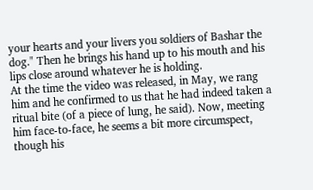your hearts and your livers you soldiers of Bashar the dog." Then he brings his hand up to his mouth and his lips close around whatever he is holding.
At the time the video was released, in May, we rang him and he confirmed to us that he had indeed taken a ritual bite (of a piece of lung, he said). Now, meeting him face-to-face, he seems a bit more circumspect, though his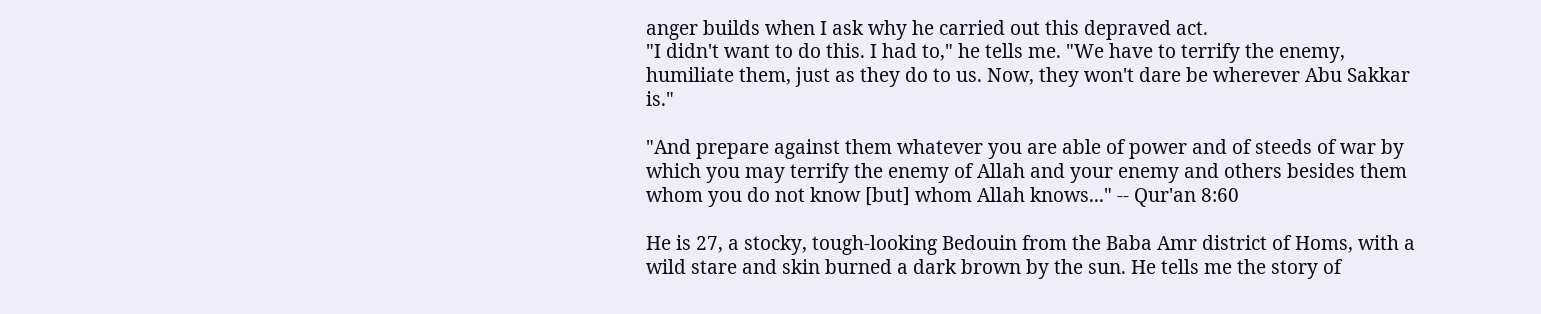anger builds when I ask why he carried out this depraved act.
"I didn't want to do this. I had to," he tells me. "We have to terrify the enemy, humiliate them, just as they do to us. Now, they won't dare be wherever Abu Sakkar is."

"And prepare against them whatever you are able of power and of steeds of war by which you may terrify the enemy of Allah and your enemy and others besides them whom you do not know [but] whom Allah knows..." -- Qur'an 8:60

He is 27, a stocky, tough-looking Bedouin from the Baba Amr district of Homs, with a wild stare and skin burned a dark brown by the sun. He tells me the story of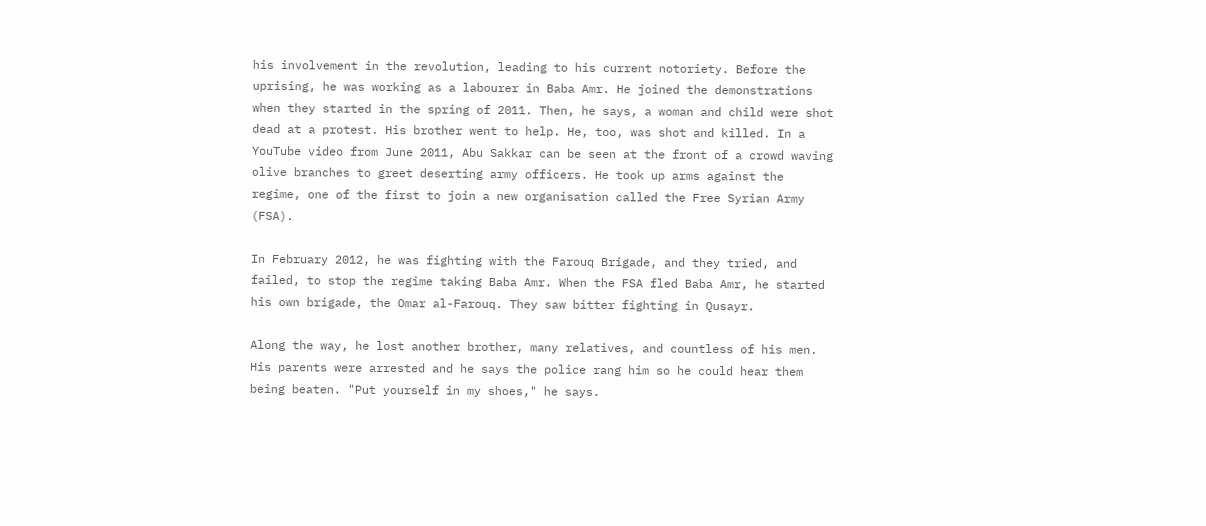his involvement in the revolution, leading to his current notoriety. Before the uprising, he was working as a labourer in Baba Amr. He joined the demonstrations when they started in the spring of 2011. Then, he says, a woman and child were shot dead at a protest. His brother went to help. He, too, was shot and killed. In a YouTube video from June 2011, Abu Sakkar can be seen at the front of a crowd waving olive branches to greet deserting army officers. He took up arms against the regime, one of the first to join a new organisation called the Free Syrian Army (FSA).

In February 2012, he was fighting with the Farouq Brigade, and they tried, and failed, to stop the regime taking Baba Amr. When the FSA fled Baba Amr, he started his own brigade, the Omar al-Farouq. They saw bitter fighting in Qusayr.

Along the way, he lost another brother, many relatives, and countless of his men. His parents were arrested and he says the police rang him so he could hear them being beaten. "Put yourself in my shoes," he says.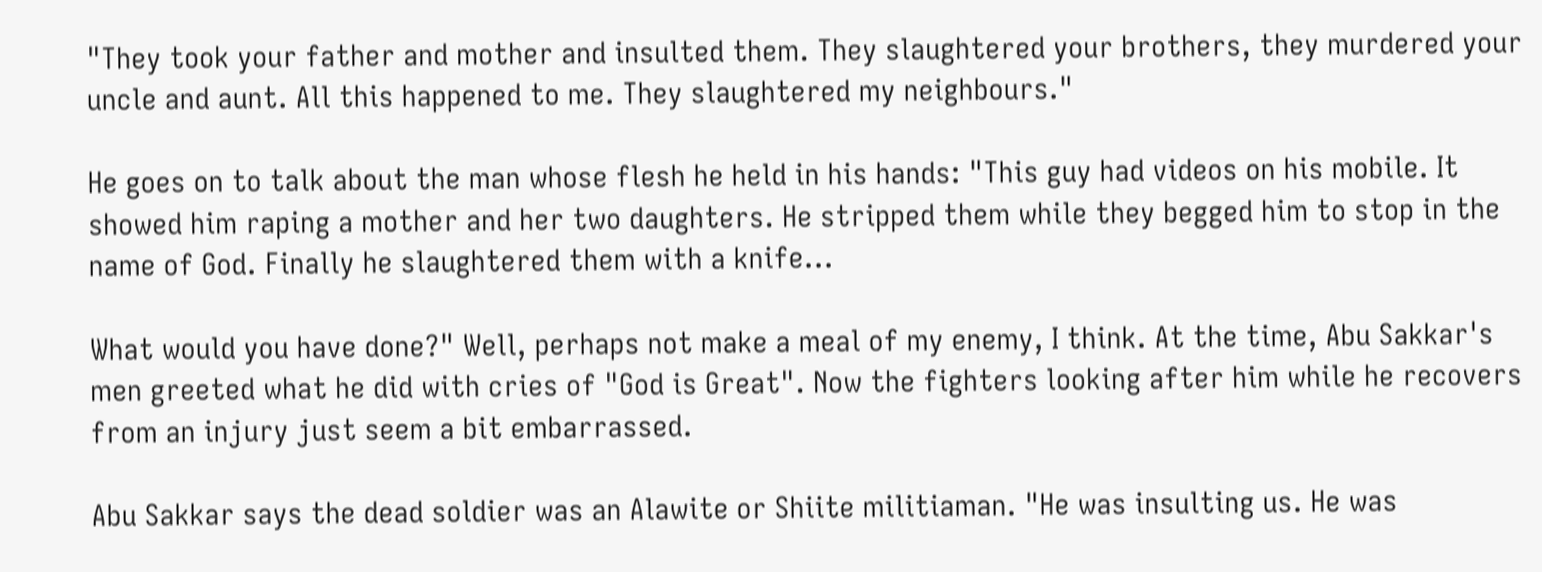"They took your father and mother and insulted them. They slaughtered your brothers, they murdered your uncle and aunt. All this happened to me. They slaughtered my neighbours."

He goes on to talk about the man whose flesh he held in his hands: "This guy had videos on his mobile. It showed him raping a mother and her two daughters. He stripped them while they begged him to stop in the name of God. Finally he slaughtered them with a knife...

What would you have done?" Well, perhaps not make a meal of my enemy, I think. At the time, Abu Sakkar's men greeted what he did with cries of "God is Great". Now the fighters looking after him while he recovers from an injury just seem a bit embarrassed.

Abu Sakkar says the dead soldier was an Alawite or Shiite militiaman. "He was insulting us. He was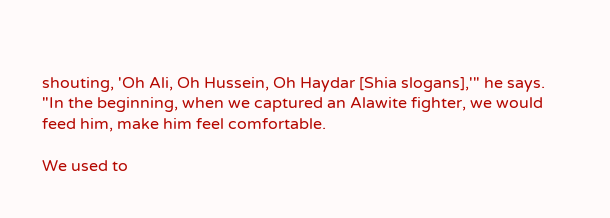shouting, 'Oh Ali, Oh Hussein, Oh Haydar [Shia slogans],'" he says. "In the beginning, when we captured an Alawite fighter, we would feed him, make him feel comfortable.

We used to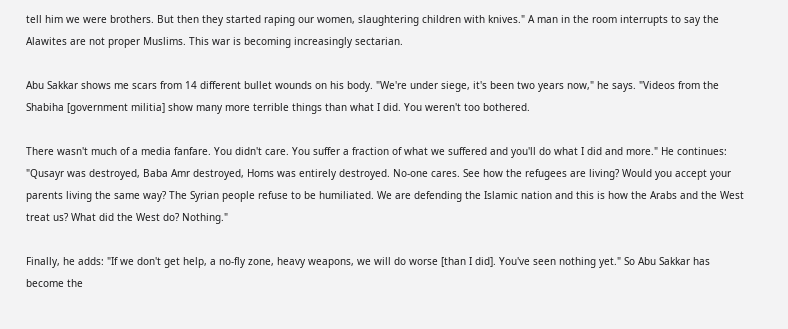tell him we were brothers. But then they started raping our women, slaughtering children with knives." A man in the room interrupts to say the Alawites are not proper Muslims. This war is becoming increasingly sectarian.

Abu Sakkar shows me scars from 14 different bullet wounds on his body. "We're under siege, it's been two years now," he says. "Videos from the Shabiha [government militia] show many more terrible things than what I did. You weren't too bothered.

There wasn't much of a media fanfare. You didn't care. You suffer a fraction of what we suffered and you'll do what I did and more." He continues: "Qusayr was destroyed, Baba Amr destroyed, Homs was entirely destroyed. No-one cares. See how the refugees are living? Would you accept your parents living the same way? The Syrian people refuse to be humiliated. We are defending the Islamic nation and this is how the Arabs and the West treat us? What did the West do? Nothing."

Finally, he adds: "If we don't get help, a no-fly zone, heavy weapons, we will do worse [than I did]. You've seen nothing yet." So Abu Sakkar has become the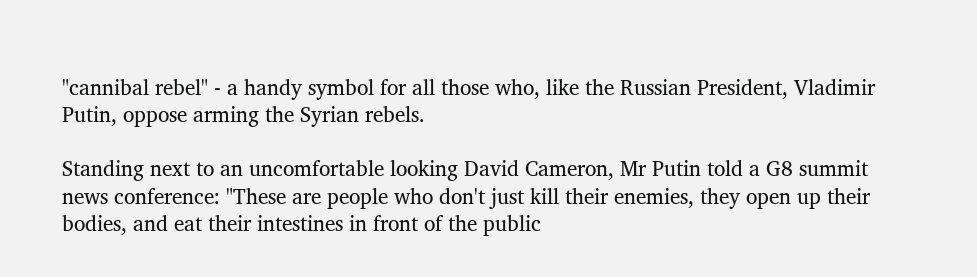"cannibal rebel" - a handy symbol for all those who, like the Russian President, Vladimir Putin, oppose arming the Syrian rebels.

Standing next to an uncomfortable looking David Cameron, Mr Putin told a G8 summit news conference: "These are people who don't just kill their enemies, they open up their bodies, and eat their intestines in front of the public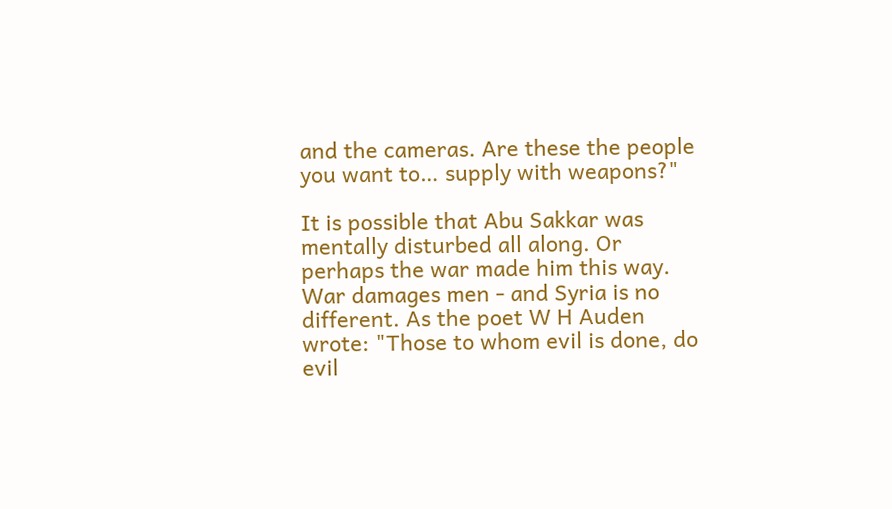and the cameras. Are these the people you want to… supply with weapons?"

It is possible that Abu Sakkar was mentally disturbed all along. Or perhaps the war made him this way. War damages men - and Syria is no different. As the poet W H Auden wrote: "Those to whom evil is done, do evil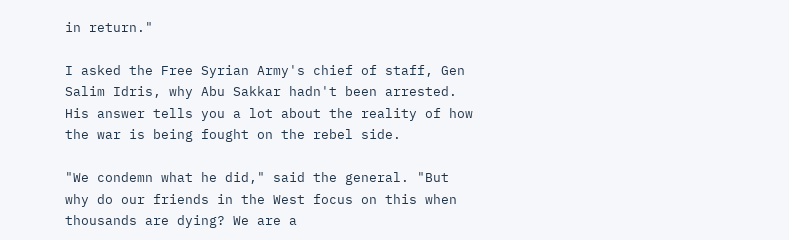in return."

I asked the Free Syrian Army's chief of staff, Gen Salim Idris, why Abu Sakkar hadn't been arrested. His answer tells you a lot about the reality of how the war is being fought on the rebel side.

"We condemn what he did," said the general. "But why do our friends in the West focus on this when thousands are dying? We are a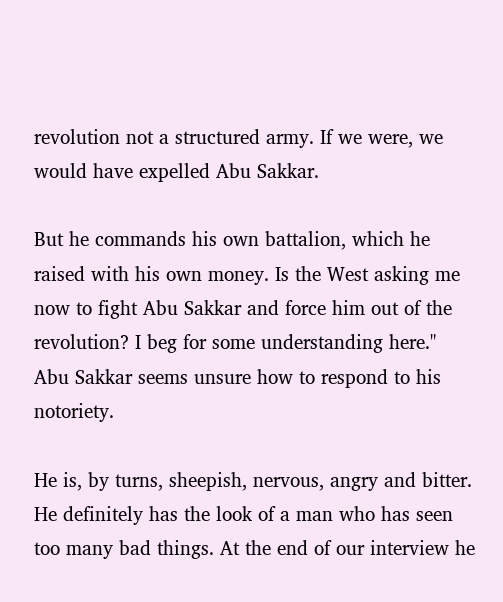revolution not a structured army. If we were, we would have expelled Abu Sakkar.

But he commands his own battalion, which he raised with his own money. Is the West asking me now to fight Abu Sakkar and force him out of the revolution? I beg for some understanding here." Abu Sakkar seems unsure how to respond to his notoriety.

He is, by turns, sheepish, nervous, angry and bitter. He definitely has the look of a man who has seen too many bad things. At the end of our interview he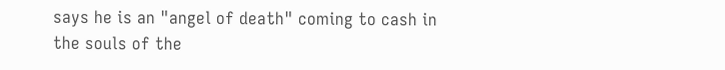says he is an "angel of death" coming to cash in the souls of the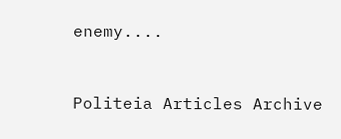enemy....


Politeia Articles Archive